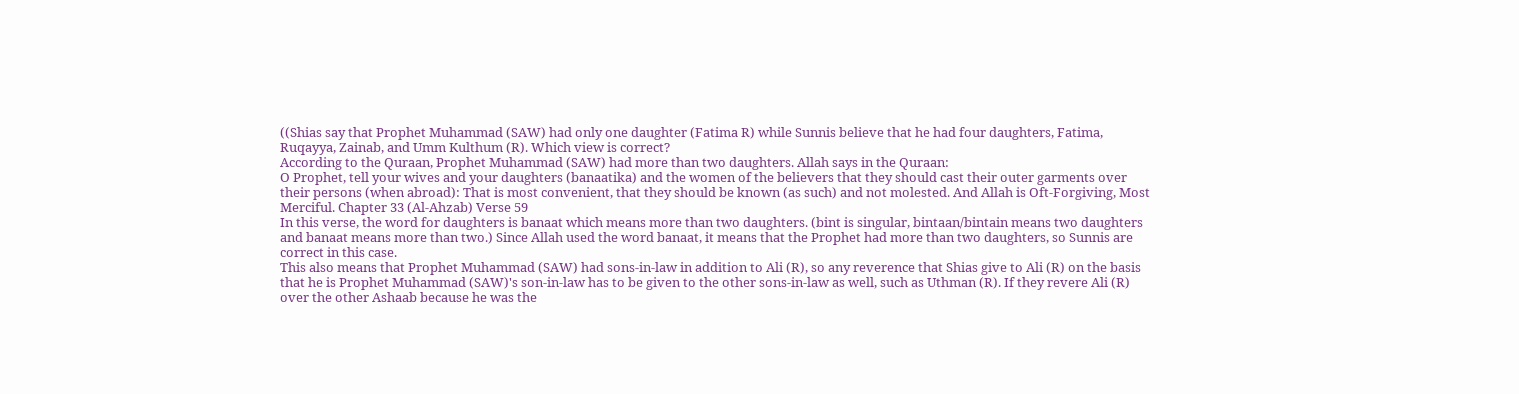((Shias say that Prophet Muhammad (SAW) had only one daughter (Fatima R) while Sunnis believe that he had four daughters, Fatima, Ruqayya, Zainab, and Umm Kulthum (R). Which view is correct?
According to the Quraan, Prophet Muhammad (SAW) had more than two daughters. Allah says in the Quraan:
O Prophet, tell your wives and your daughters (banaatika) and the women of the believers that they should cast their outer garments over their persons (when abroad): That is most convenient, that they should be known (as such) and not molested. And Allah is Oft-Forgiving, Most Merciful. Chapter 33 (Al-Ahzab) Verse 59
In this verse, the word for daughters is banaat which means more than two daughters. (bint is singular, bintaan/bintain means two daughters and banaat means more than two.) Since Allah used the word banaat, it means that the Prophet had more than two daughters, so Sunnis are correct in this case.
This also means that Prophet Muhammad (SAW) had sons-in-law in addition to Ali (R), so any reverence that Shias give to Ali (R) on the basis that he is Prophet Muhammad (SAW)'s son-in-law has to be given to the other sons-in-law as well, such as Uthman (R). If they revere Ali (R) over the other Ashaab because he was the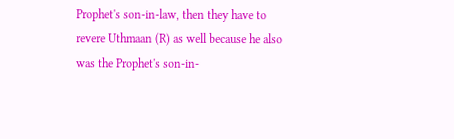Prophet's son-in-law, then they have to revere Uthmaan (R) as well because he also was the Prophet's son-in-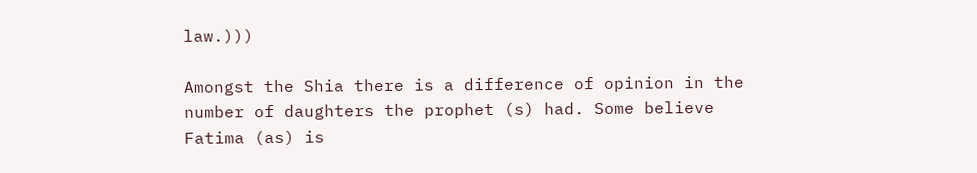law.)))

Amongst the Shia there is a difference of opinion in the number of daughters the prophet (s) had. Some believe Fatima (as) is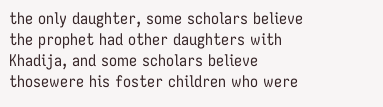the only daughter, some scholars believe the prophet had other daughters with Khadija, and some scholars believe thosewere his foster children who were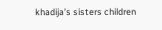khadija’s sisters children